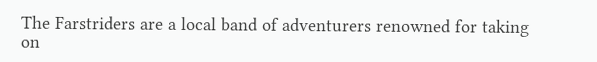The Farstriders are a local band of adventurers renowned for taking on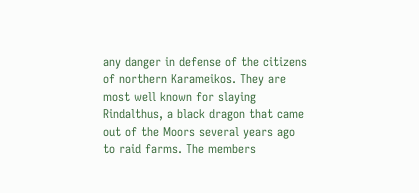any danger in defense of the citizens of northern Karameikos. They are most well known for slaying Rindalthus, a black dragon that came out of the Moors several years ago to raid farms. The members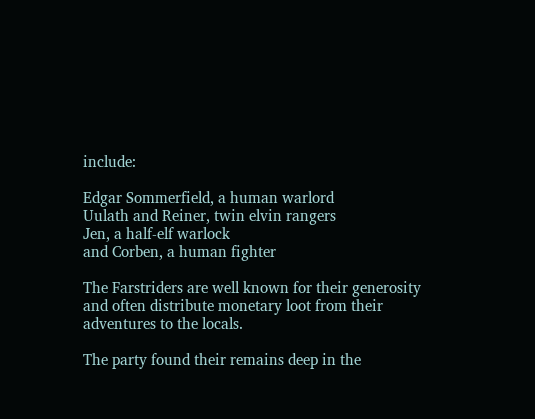include:

Edgar Sommerfield, a human warlord
Uulath and Reiner, twin elvin rangers
Jen, a half-elf warlock
and Corben, a human fighter

The Farstriders are well known for their generosity and often distribute monetary loot from their adventures to the locals.

The party found their remains deep in the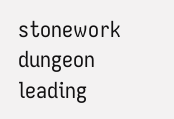stonework dungeon leading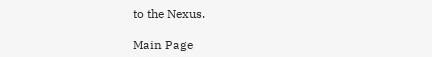to the Nexus.

Main Page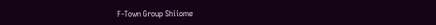F-Town Group Shiiome